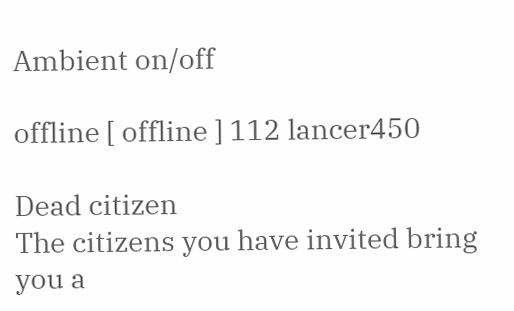Ambient on/off

offline [ offline ] 112 lancer450

Dead citizen
The citizens you have invited bring you a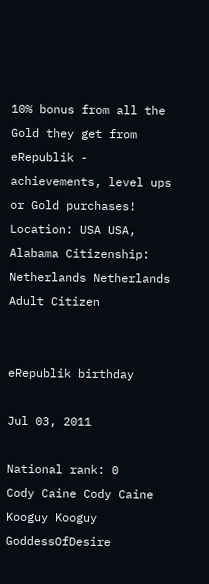10% bonus from all the Gold they get from eRepublik - achievements, level ups or Gold purchases!
Location: USA USA, Alabama Citizenship: Netherlands Netherlands
Adult Citizen


eRepublik birthday

Jul 03, 2011

National rank: 0
Cody Caine Cody Caine
Kooguy Kooguy
GoddessOfDesire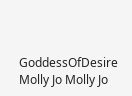GoddessOfDesire
Molly Jo Molly Jo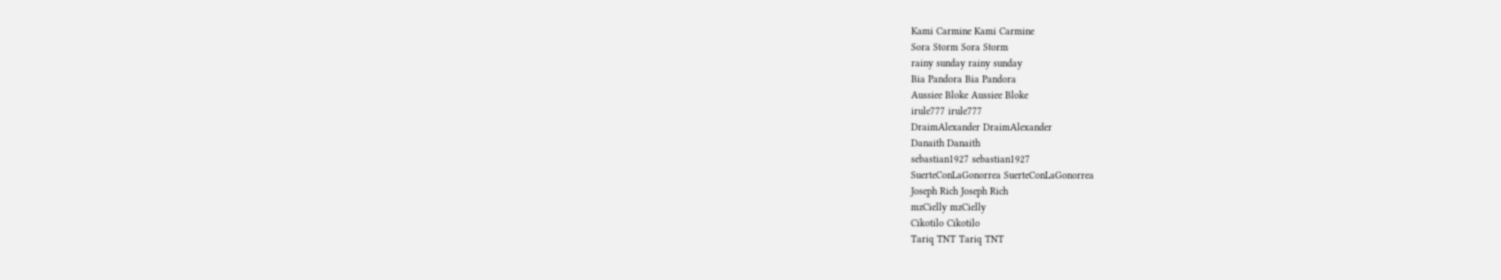Kami Carmine Kami Carmine
Sora Storm Sora Storm
rainy sunday rainy sunday
Bia Pandora Bia Pandora
Aussiee Bloke Aussiee Bloke
irule777 irule777
DraimAlexander DraimAlexander
Danaith Danaith
sebastian1927 sebastian1927
SuerteConLaGonorrea SuerteConLaGonorrea
Joseph Rich Joseph Rich
mzCielly mzCielly
Cikotilo Cikotilo
Tariq TNT Tariq TNT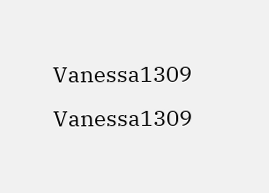Vanessa1309 Vanessa1309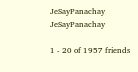JeSayPanachay JeSayPanachay

1 - 20 of 1957 friends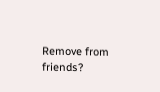Remove from friends?